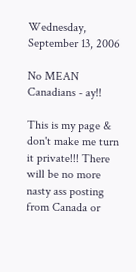Wednesday, September 13, 2006

No MEAN Canadians - ay!!

This is my page & don't make me turn it private!!! There will be no more nasty ass posting from Canada or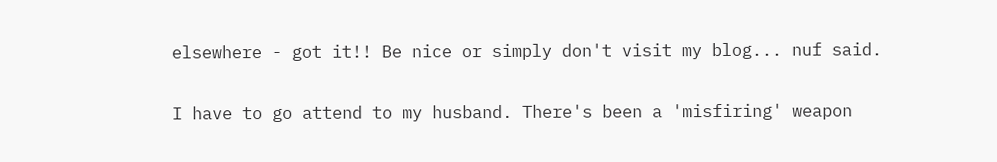elsewhere - got it!! Be nice or simply don't visit my blog... nuf said.

I have to go attend to my husband. There's been a 'misfiring' weapon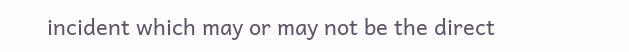incident which may or may not be the direct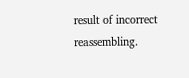result of incorrect reassembling.